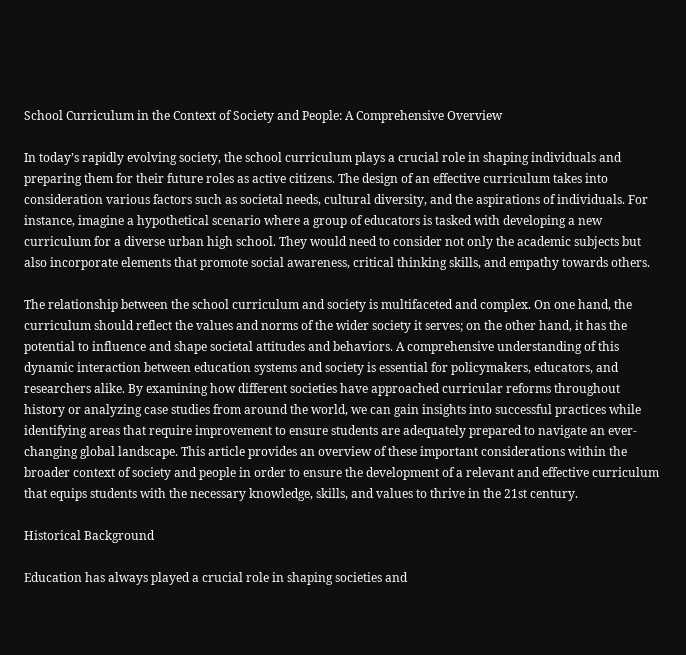School Curriculum in the Context of Society and People: A Comprehensive Overview

In today’s rapidly evolving society, the school curriculum plays a crucial role in shaping individuals and preparing them for their future roles as active citizens. The design of an effective curriculum takes into consideration various factors such as societal needs, cultural diversity, and the aspirations of individuals. For instance, imagine a hypothetical scenario where a group of educators is tasked with developing a new curriculum for a diverse urban high school. They would need to consider not only the academic subjects but also incorporate elements that promote social awareness, critical thinking skills, and empathy towards others.

The relationship between the school curriculum and society is multifaceted and complex. On one hand, the curriculum should reflect the values and norms of the wider society it serves; on the other hand, it has the potential to influence and shape societal attitudes and behaviors. A comprehensive understanding of this dynamic interaction between education systems and society is essential for policymakers, educators, and researchers alike. By examining how different societies have approached curricular reforms throughout history or analyzing case studies from around the world, we can gain insights into successful practices while identifying areas that require improvement to ensure students are adequately prepared to navigate an ever-changing global landscape. This article provides an overview of these important considerations within the broader context of society and people in order to ensure the development of a relevant and effective curriculum that equips students with the necessary knowledge, skills, and values to thrive in the 21st century.

Historical Background

Education has always played a crucial role in shaping societies and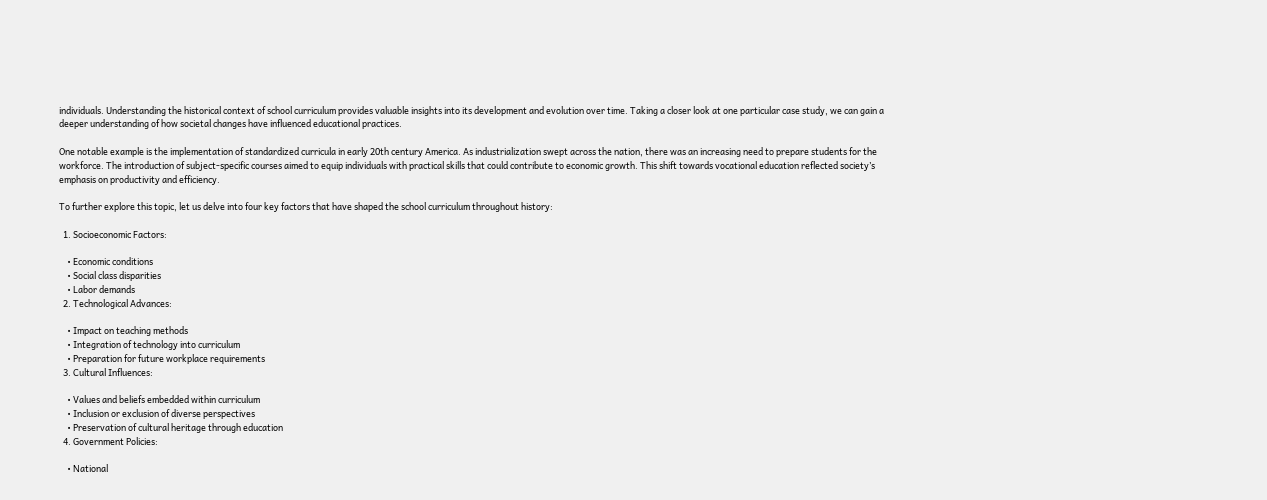individuals. Understanding the historical context of school curriculum provides valuable insights into its development and evolution over time. Taking a closer look at one particular case study, we can gain a deeper understanding of how societal changes have influenced educational practices.

One notable example is the implementation of standardized curricula in early 20th century America. As industrialization swept across the nation, there was an increasing need to prepare students for the workforce. The introduction of subject-specific courses aimed to equip individuals with practical skills that could contribute to economic growth. This shift towards vocational education reflected society’s emphasis on productivity and efficiency.

To further explore this topic, let us delve into four key factors that have shaped the school curriculum throughout history:

  1. Socioeconomic Factors:

    • Economic conditions
    • Social class disparities
    • Labor demands
  2. Technological Advances:

    • Impact on teaching methods
    • Integration of technology into curriculum
    • Preparation for future workplace requirements
  3. Cultural Influences:

    • Values and beliefs embedded within curriculum
    • Inclusion or exclusion of diverse perspectives
    • Preservation of cultural heritage through education
  4. Government Policies:

    • National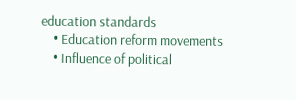education standards
    • Education reform movements
    • Influence of political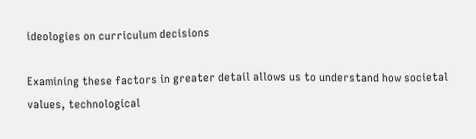ideologies on curriculum decisions

Examining these factors in greater detail allows us to understand how societal values, technological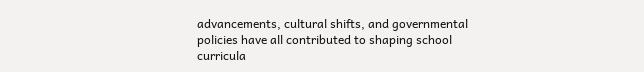advancements, cultural shifts, and governmental policies have all contributed to shaping school curricula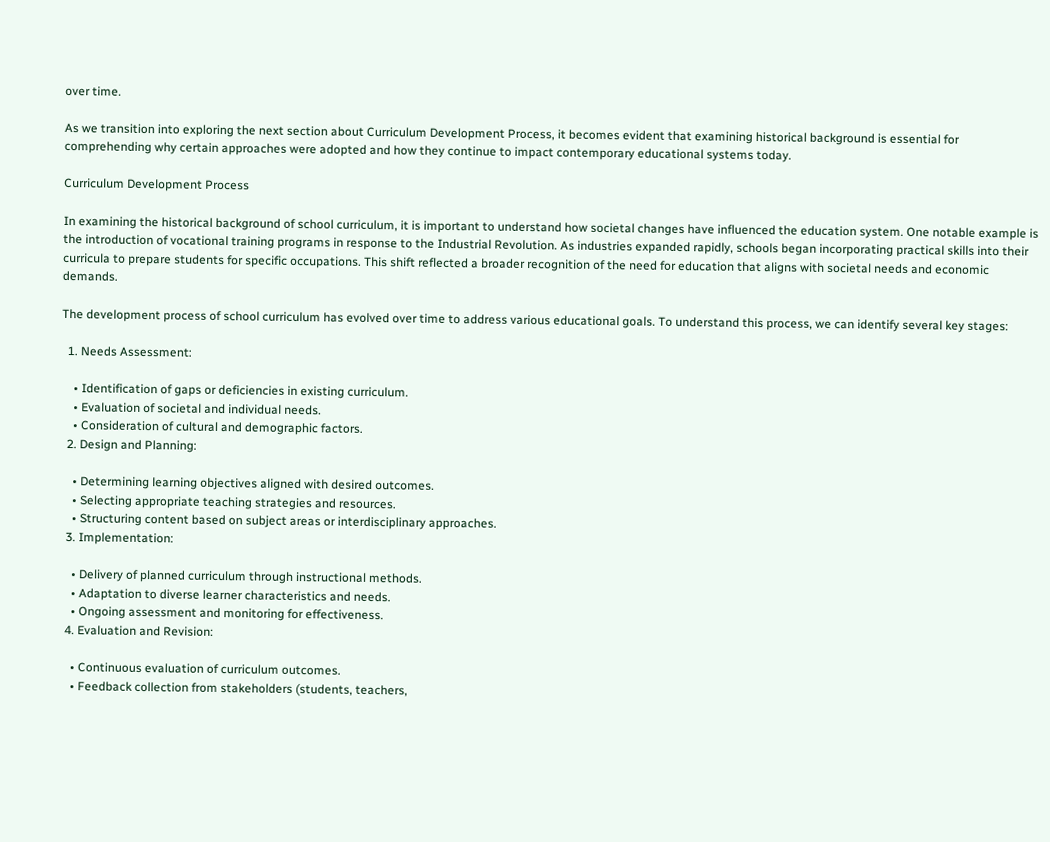over time.

As we transition into exploring the next section about Curriculum Development Process, it becomes evident that examining historical background is essential for comprehending why certain approaches were adopted and how they continue to impact contemporary educational systems today.

Curriculum Development Process

In examining the historical background of school curriculum, it is important to understand how societal changes have influenced the education system. One notable example is the introduction of vocational training programs in response to the Industrial Revolution. As industries expanded rapidly, schools began incorporating practical skills into their curricula to prepare students for specific occupations. This shift reflected a broader recognition of the need for education that aligns with societal needs and economic demands.

The development process of school curriculum has evolved over time to address various educational goals. To understand this process, we can identify several key stages:

  1. Needs Assessment:

    • Identification of gaps or deficiencies in existing curriculum.
    • Evaluation of societal and individual needs.
    • Consideration of cultural and demographic factors.
  2. Design and Planning:

    • Determining learning objectives aligned with desired outcomes.
    • Selecting appropriate teaching strategies and resources.
    • Structuring content based on subject areas or interdisciplinary approaches.
  3. Implementation:

    • Delivery of planned curriculum through instructional methods.
    • Adaptation to diverse learner characteristics and needs.
    • Ongoing assessment and monitoring for effectiveness.
  4. Evaluation and Revision:

    • Continuous evaluation of curriculum outcomes.
    • Feedback collection from stakeholders (students, teachers,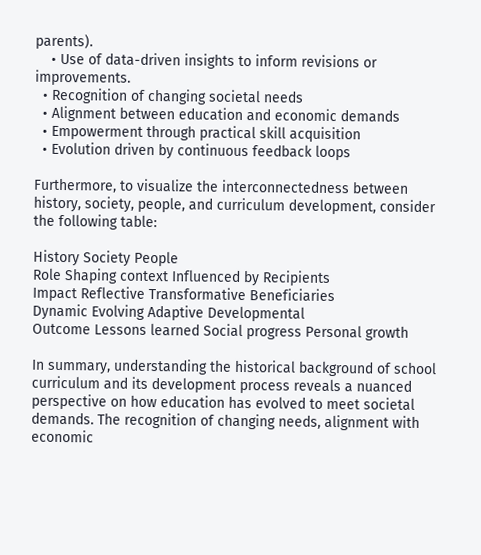parents).
    • Use of data-driven insights to inform revisions or improvements.
  • Recognition of changing societal needs
  • Alignment between education and economic demands
  • Empowerment through practical skill acquisition
  • Evolution driven by continuous feedback loops

Furthermore, to visualize the interconnectedness between history, society, people, and curriculum development, consider the following table:

History Society People
Role Shaping context Influenced by Recipients
Impact Reflective Transformative Beneficiaries
Dynamic Evolving Adaptive Developmental
Outcome Lessons learned Social progress Personal growth

In summary, understanding the historical background of school curriculum and its development process reveals a nuanced perspective on how education has evolved to meet societal demands. The recognition of changing needs, alignment with economic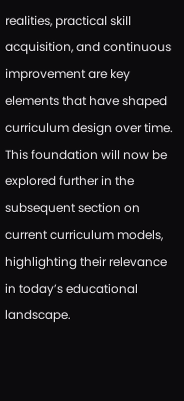realities, practical skill acquisition, and continuous improvement are key elements that have shaped curriculum design over time. This foundation will now be explored further in the subsequent section on current curriculum models, highlighting their relevance in today’s educational landscape.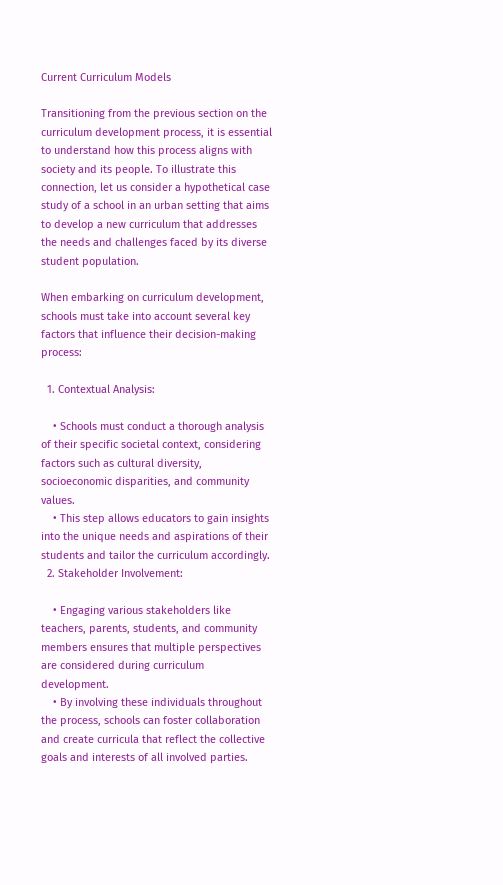Current Curriculum Models

Transitioning from the previous section on the curriculum development process, it is essential to understand how this process aligns with society and its people. To illustrate this connection, let us consider a hypothetical case study of a school in an urban setting that aims to develop a new curriculum that addresses the needs and challenges faced by its diverse student population.

When embarking on curriculum development, schools must take into account several key factors that influence their decision-making process:

  1. Contextual Analysis:

    • Schools must conduct a thorough analysis of their specific societal context, considering factors such as cultural diversity, socioeconomic disparities, and community values.
    • This step allows educators to gain insights into the unique needs and aspirations of their students and tailor the curriculum accordingly.
  2. Stakeholder Involvement:

    • Engaging various stakeholders like teachers, parents, students, and community members ensures that multiple perspectives are considered during curriculum development.
    • By involving these individuals throughout the process, schools can foster collaboration and create curricula that reflect the collective goals and interests of all involved parties.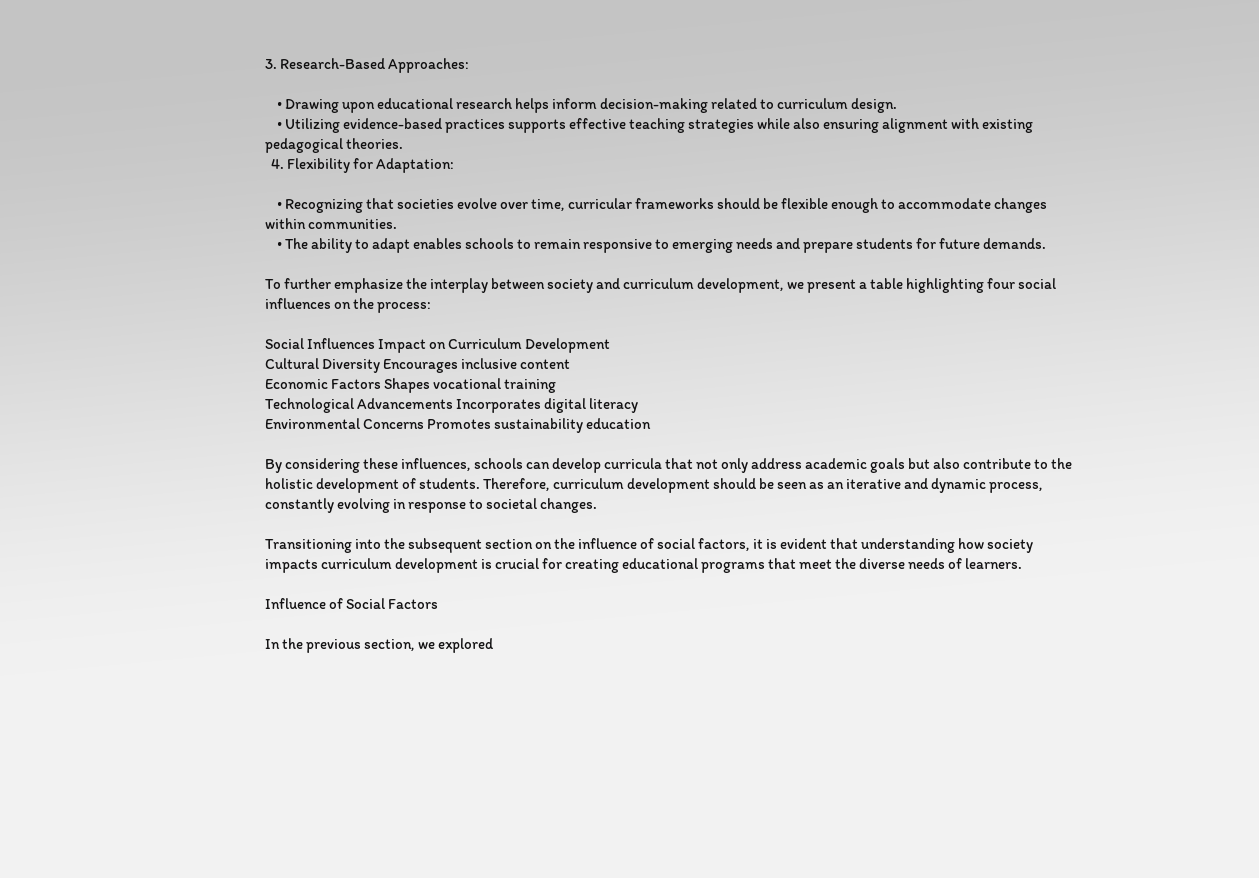3. Research-Based Approaches:

    • Drawing upon educational research helps inform decision-making related to curriculum design.
    • Utilizing evidence-based practices supports effective teaching strategies while also ensuring alignment with existing pedagogical theories.
  4. Flexibility for Adaptation:

    • Recognizing that societies evolve over time, curricular frameworks should be flexible enough to accommodate changes within communities.
    • The ability to adapt enables schools to remain responsive to emerging needs and prepare students for future demands.

To further emphasize the interplay between society and curriculum development, we present a table highlighting four social influences on the process:

Social Influences Impact on Curriculum Development
Cultural Diversity Encourages inclusive content
Economic Factors Shapes vocational training
Technological Advancements Incorporates digital literacy
Environmental Concerns Promotes sustainability education

By considering these influences, schools can develop curricula that not only address academic goals but also contribute to the holistic development of students. Therefore, curriculum development should be seen as an iterative and dynamic process, constantly evolving in response to societal changes.

Transitioning into the subsequent section on the influence of social factors, it is evident that understanding how society impacts curriculum development is crucial for creating educational programs that meet the diverse needs of learners.

Influence of Social Factors

In the previous section, we explored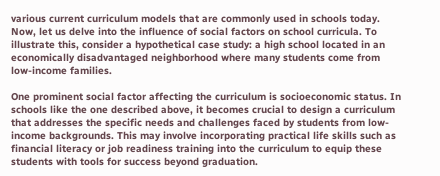various current curriculum models that are commonly used in schools today. Now, let us delve into the influence of social factors on school curricula. To illustrate this, consider a hypothetical case study: a high school located in an economically disadvantaged neighborhood where many students come from low-income families.

One prominent social factor affecting the curriculum is socioeconomic status. In schools like the one described above, it becomes crucial to design a curriculum that addresses the specific needs and challenges faced by students from low-income backgrounds. This may involve incorporating practical life skills such as financial literacy or job readiness training into the curriculum to equip these students with tools for success beyond graduation.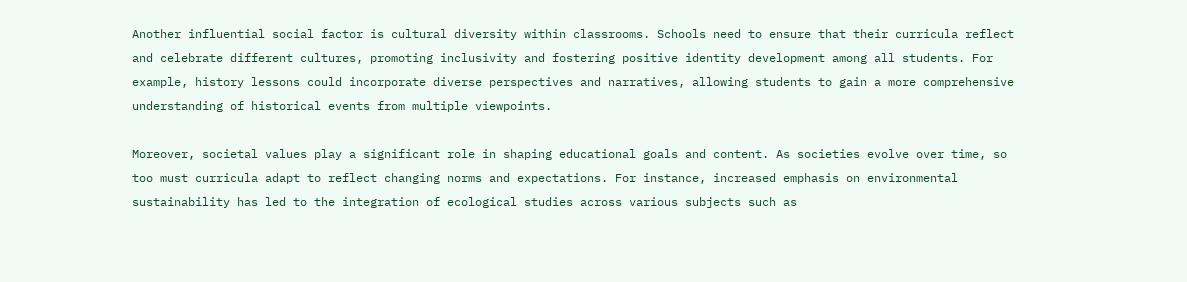Another influential social factor is cultural diversity within classrooms. Schools need to ensure that their curricula reflect and celebrate different cultures, promoting inclusivity and fostering positive identity development among all students. For example, history lessons could incorporate diverse perspectives and narratives, allowing students to gain a more comprehensive understanding of historical events from multiple viewpoints.

Moreover, societal values play a significant role in shaping educational goals and content. As societies evolve over time, so too must curricula adapt to reflect changing norms and expectations. For instance, increased emphasis on environmental sustainability has led to the integration of ecological studies across various subjects such as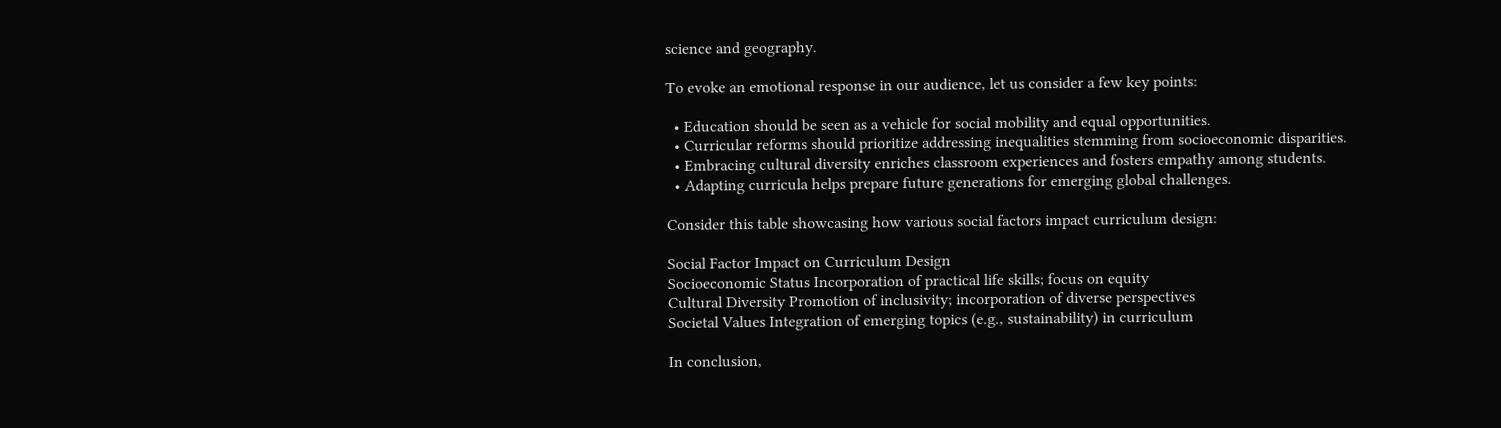science and geography.

To evoke an emotional response in our audience, let us consider a few key points:

  • Education should be seen as a vehicle for social mobility and equal opportunities.
  • Curricular reforms should prioritize addressing inequalities stemming from socioeconomic disparities.
  • Embracing cultural diversity enriches classroom experiences and fosters empathy among students.
  • Adapting curricula helps prepare future generations for emerging global challenges.

Consider this table showcasing how various social factors impact curriculum design:

Social Factor Impact on Curriculum Design
Socioeconomic Status Incorporation of practical life skills; focus on equity
Cultural Diversity Promotion of inclusivity; incorporation of diverse perspectives
Societal Values Integration of emerging topics (e.g., sustainability) in curriculum

In conclusion,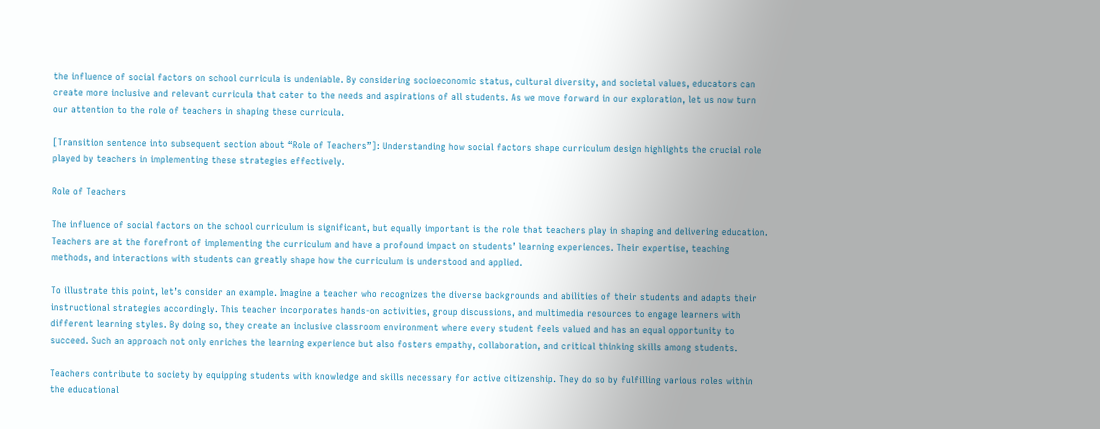the influence of social factors on school curricula is undeniable. By considering socioeconomic status, cultural diversity, and societal values, educators can create more inclusive and relevant curricula that cater to the needs and aspirations of all students. As we move forward in our exploration, let us now turn our attention to the role of teachers in shaping these curricula.

[Transition sentence into subsequent section about “Role of Teachers”]: Understanding how social factors shape curriculum design highlights the crucial role played by teachers in implementing these strategies effectively.

Role of Teachers

The influence of social factors on the school curriculum is significant, but equally important is the role that teachers play in shaping and delivering education. Teachers are at the forefront of implementing the curriculum and have a profound impact on students’ learning experiences. Their expertise, teaching methods, and interactions with students can greatly shape how the curriculum is understood and applied.

To illustrate this point, let’s consider an example. Imagine a teacher who recognizes the diverse backgrounds and abilities of their students and adapts their instructional strategies accordingly. This teacher incorporates hands-on activities, group discussions, and multimedia resources to engage learners with different learning styles. By doing so, they create an inclusive classroom environment where every student feels valued and has an equal opportunity to succeed. Such an approach not only enriches the learning experience but also fosters empathy, collaboration, and critical thinking skills among students.

Teachers contribute to society by equipping students with knowledge and skills necessary for active citizenship. They do so by fulfilling various roles within the educational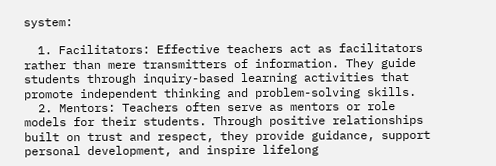system:

  1. Facilitators: Effective teachers act as facilitators rather than mere transmitters of information. They guide students through inquiry-based learning activities that promote independent thinking and problem-solving skills.
  2. Mentors: Teachers often serve as mentors or role models for their students. Through positive relationships built on trust and respect, they provide guidance, support personal development, and inspire lifelong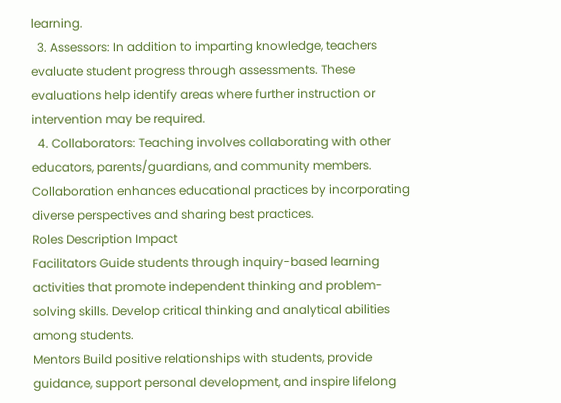learning.
  3. Assessors: In addition to imparting knowledge, teachers evaluate student progress through assessments. These evaluations help identify areas where further instruction or intervention may be required.
  4. Collaborators: Teaching involves collaborating with other educators, parents/guardians, and community members. Collaboration enhances educational practices by incorporating diverse perspectives and sharing best practices.
Roles Description Impact
Facilitators Guide students through inquiry-based learning activities that promote independent thinking and problem-solving skills. Develop critical thinking and analytical abilities among students.
Mentors Build positive relationships with students, provide guidance, support personal development, and inspire lifelong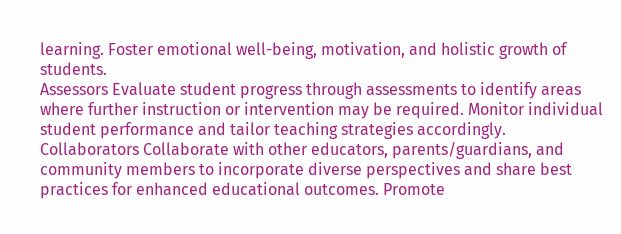learning. Foster emotional well-being, motivation, and holistic growth of students.
Assessors Evaluate student progress through assessments to identify areas where further instruction or intervention may be required. Monitor individual student performance and tailor teaching strategies accordingly.
Collaborators Collaborate with other educators, parents/guardians, and community members to incorporate diverse perspectives and share best practices for enhanced educational outcomes. Promote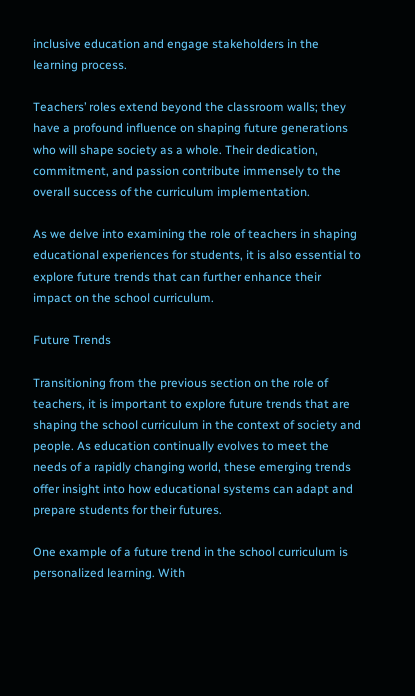inclusive education and engage stakeholders in the learning process.

Teachers’ roles extend beyond the classroom walls; they have a profound influence on shaping future generations who will shape society as a whole. Their dedication, commitment, and passion contribute immensely to the overall success of the curriculum implementation.

As we delve into examining the role of teachers in shaping educational experiences for students, it is also essential to explore future trends that can further enhance their impact on the school curriculum.

Future Trends

Transitioning from the previous section on the role of teachers, it is important to explore future trends that are shaping the school curriculum in the context of society and people. As education continually evolves to meet the needs of a rapidly changing world, these emerging trends offer insight into how educational systems can adapt and prepare students for their futures.

One example of a future trend in the school curriculum is personalized learning. With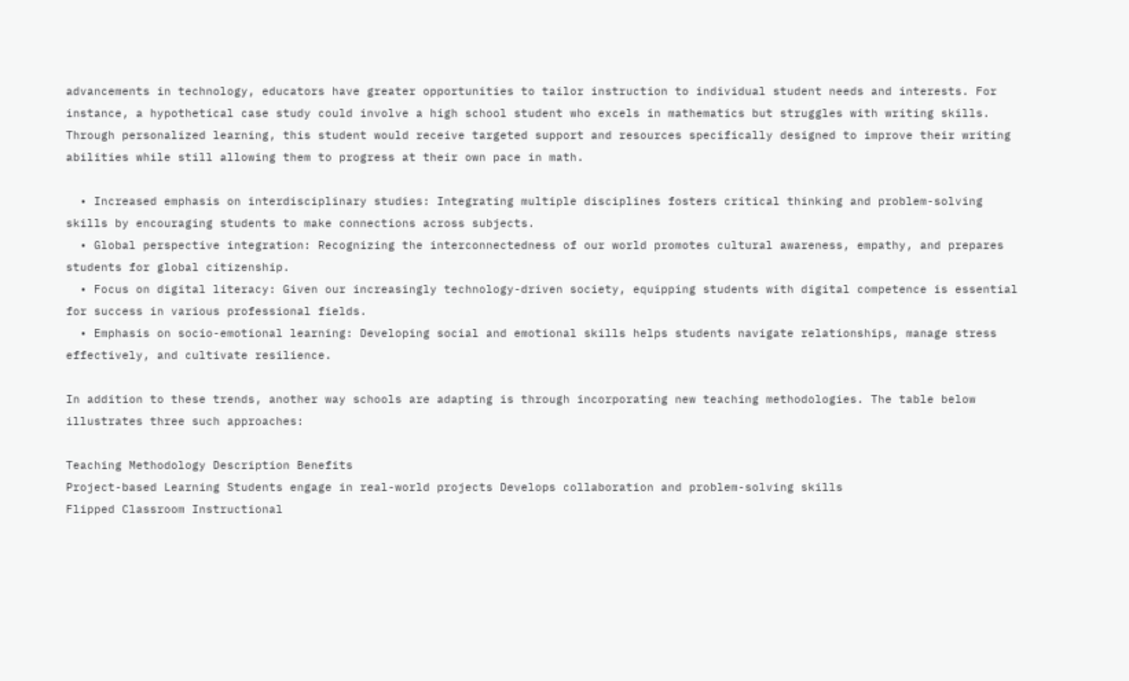advancements in technology, educators have greater opportunities to tailor instruction to individual student needs and interests. For instance, a hypothetical case study could involve a high school student who excels in mathematics but struggles with writing skills. Through personalized learning, this student would receive targeted support and resources specifically designed to improve their writing abilities while still allowing them to progress at their own pace in math.

  • Increased emphasis on interdisciplinary studies: Integrating multiple disciplines fosters critical thinking and problem-solving skills by encouraging students to make connections across subjects.
  • Global perspective integration: Recognizing the interconnectedness of our world promotes cultural awareness, empathy, and prepares students for global citizenship.
  • Focus on digital literacy: Given our increasingly technology-driven society, equipping students with digital competence is essential for success in various professional fields.
  • Emphasis on socio-emotional learning: Developing social and emotional skills helps students navigate relationships, manage stress effectively, and cultivate resilience.

In addition to these trends, another way schools are adapting is through incorporating new teaching methodologies. The table below illustrates three such approaches:

Teaching Methodology Description Benefits
Project-based Learning Students engage in real-world projects Develops collaboration and problem-solving skills
Flipped Classroom Instructional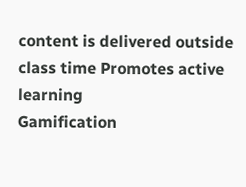content is delivered outside class time Promotes active learning
Gamification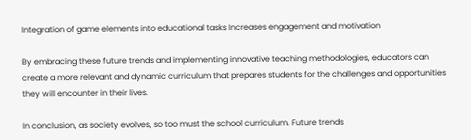Integration of game elements into educational tasks Increases engagement and motivation

By embracing these future trends and implementing innovative teaching methodologies, educators can create a more relevant and dynamic curriculum that prepares students for the challenges and opportunities they will encounter in their lives.

In conclusion, as society evolves, so too must the school curriculum. Future trends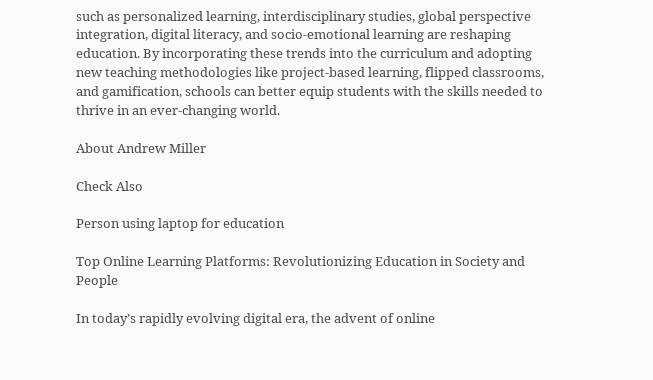such as personalized learning, interdisciplinary studies, global perspective integration, digital literacy, and socio-emotional learning are reshaping education. By incorporating these trends into the curriculum and adopting new teaching methodologies like project-based learning, flipped classrooms, and gamification, schools can better equip students with the skills needed to thrive in an ever-changing world.

About Andrew Miller

Check Also

Person using laptop for education

Top Online Learning Platforms: Revolutionizing Education in Society and People

In today’s rapidly evolving digital era, the advent of online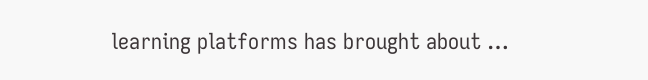learning platforms has brought about …